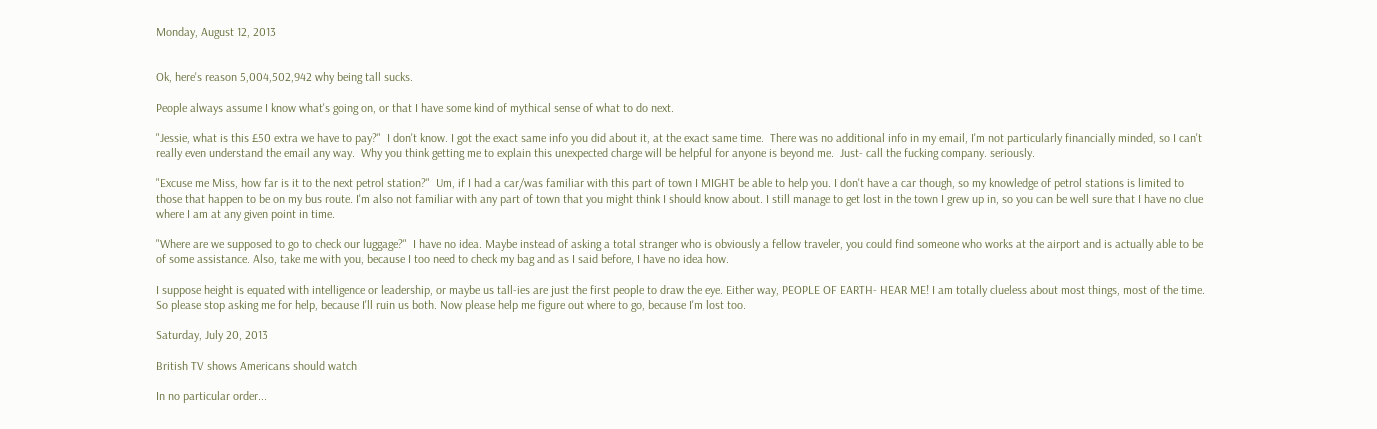Monday, August 12, 2013


Ok, here's reason 5,004,502,942 why being tall sucks.

People always assume I know what's going on, or that I have some kind of mythical sense of what to do next.

"Jessie, what is this £50 extra we have to pay?"  I don't know. I got the exact same info you did about it, at the exact same time.  There was no additional info in my email, I'm not particularly financially minded, so I can't really even understand the email any way.  Why you think getting me to explain this unexpected charge will be helpful for anyone is beyond me.  Just- call the fucking company. seriously.

"Excuse me Miss, how far is it to the next petrol station?"  Um, if I had a car/was familiar with this part of town I MIGHT be able to help you. I don't have a car though, so my knowledge of petrol stations is limited to those that happen to be on my bus route. I'm also not familiar with any part of town that you might think I should know about. I still manage to get lost in the town I grew up in, so you can be well sure that I have no clue where I am at any given point in time.

"Where are we supposed to go to check our luggage?"  I have no idea. Maybe instead of asking a total stranger who is obviously a fellow traveler, you could find someone who works at the airport and is actually able to be of some assistance. Also, take me with you, because I too need to check my bag and as I said before, I have no idea how.

I suppose height is equated with intelligence or leadership, or maybe us tall-ies are just the first people to draw the eye. Either way, PEOPLE OF EARTH- HEAR ME! I am totally clueless about most things, most of the time. So please stop asking me for help, because I'll ruin us both. Now please help me figure out where to go, because I'm lost too.

Saturday, July 20, 2013

British TV shows Americans should watch

In no particular order...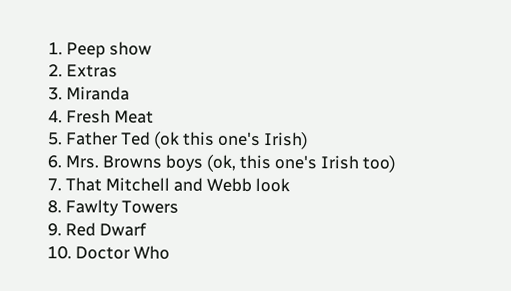1. Peep show
2. Extras
3. Miranda
4. Fresh Meat
5. Father Ted (ok this one's Irish)
6. Mrs. Browns boys (ok, this one's Irish too)
7. That Mitchell and Webb look
8. Fawlty Towers
9. Red Dwarf
10. Doctor Who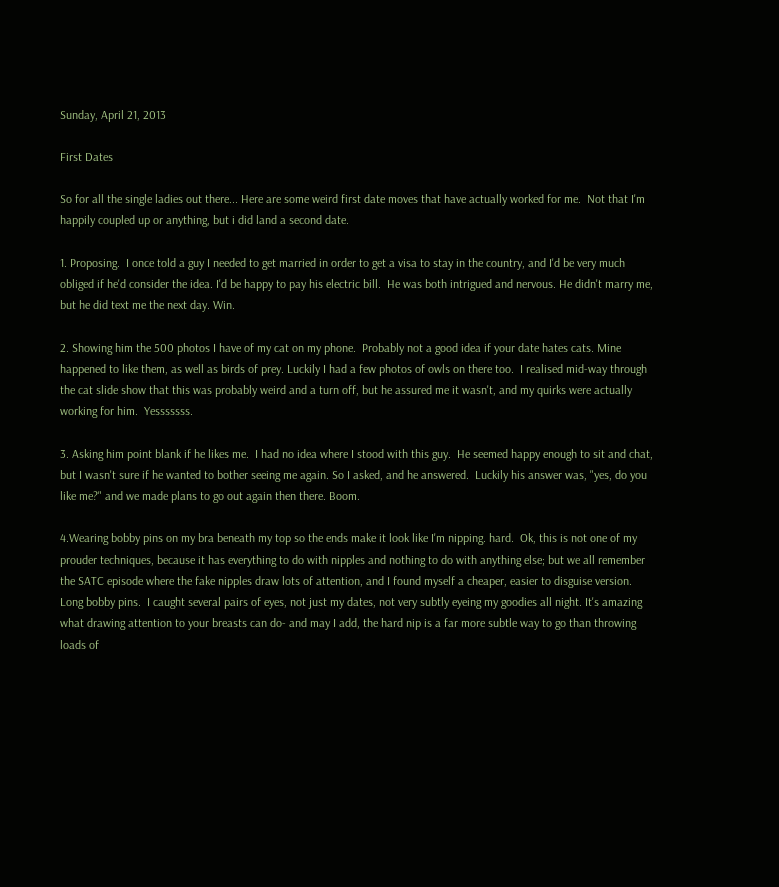Sunday, April 21, 2013

First Dates

So for all the single ladies out there... Here are some weird first date moves that have actually worked for me.  Not that I'm happily coupled up or anything, but i did land a second date.

1. Proposing.  I once told a guy I needed to get married in order to get a visa to stay in the country, and I'd be very much obliged if he'd consider the idea. I'd be happy to pay his electric bill.  He was both intrigued and nervous. He didn't marry me, but he did text me the next day. Win.

2. Showing him the 500 photos I have of my cat on my phone.  Probably not a good idea if your date hates cats. Mine happened to like them, as well as birds of prey. Luckily I had a few photos of owls on there too.  I realised mid-way through the cat slide show that this was probably weird and a turn off, but he assured me it wasn't, and my quirks were actually working for him.  Yesssssss.

3. Asking him point blank if he likes me.  I had no idea where I stood with this guy.  He seemed happy enough to sit and chat, but I wasn't sure if he wanted to bother seeing me again. So I asked, and he answered.  Luckily his answer was, "yes, do you like me?" and we made plans to go out again then there. Boom.

4.Wearing bobby pins on my bra beneath my top so the ends make it look like I'm nipping. hard.  Ok, this is not one of my prouder techniques, because it has everything to do with nipples and nothing to do with anything else; but we all remember the SATC episode where the fake nipples draw lots of attention, and I found myself a cheaper, easier to disguise version.  Long bobby pins.  I caught several pairs of eyes, not just my dates, not very subtly eyeing my goodies all night. It's amazing what drawing attention to your breasts can do- and may I add, the hard nip is a far more subtle way to go than throwing loads of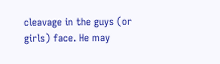cleavage in the guys (or girls) face. He may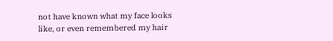not have known what my face looks like, or even remembered my hair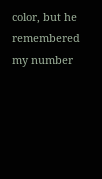color, but he remembered my number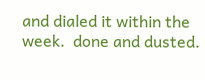and dialed it within the week.  done and dusted.